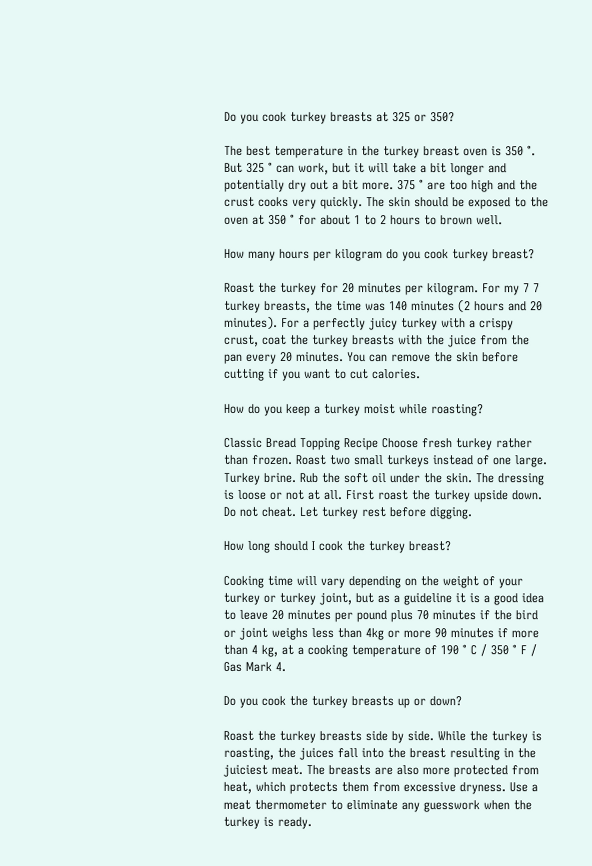Do you cook turkey breasts at 325 or 350?

The best temperature in the turkey breast oven is 350 °. But 325 ° can work, but it will take a bit longer and potentially dry out a bit more. 375 ° are too high and the crust cooks very quickly. The skin should be exposed to the oven at 350 ° for about 1 to 2 hours to brown well.

How many hours per kilogram do you cook turkey breast?

Roast the turkey for 20 minutes per kilogram. For my 7 7 turkey breasts, the time was 140 minutes (2 hours and 20 minutes). For a perfectly juicy turkey with a crispy crust, coat the turkey breasts with the juice from the pan every 20 minutes. You can remove the skin before cutting if you want to cut calories.

How do you keep a turkey moist while roasting?

Classic Bread Topping Recipe Choose fresh turkey rather than frozen. Roast two small turkeys instead of one large. Turkey brine. Rub the soft oil under the skin. The dressing is loose or not at all. First roast the turkey upside down. Do not cheat. Let turkey rest before digging.

How long should I cook the turkey breast?

Cooking time will vary depending on the weight of your turkey or turkey joint, but as a guideline it is a good idea to leave 20 minutes per pound plus 70 minutes if the bird or joint weighs less than 4kg or more 90 minutes if more than 4 kg, at a cooking temperature of 190 ° C / 350 ° F / Gas Mark 4.

Do you cook the turkey breasts up or down?

Roast the turkey breasts side by side. While the turkey is roasting, the juices fall into the breast resulting in the juiciest meat. The breasts are also more protected from heat, which protects them from excessive dryness. Use a meat thermometer to eliminate any guesswork when the turkey is ready.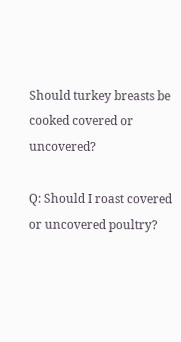Should turkey breasts be cooked covered or uncovered?

Q: Should I roast covered or uncovered poultry?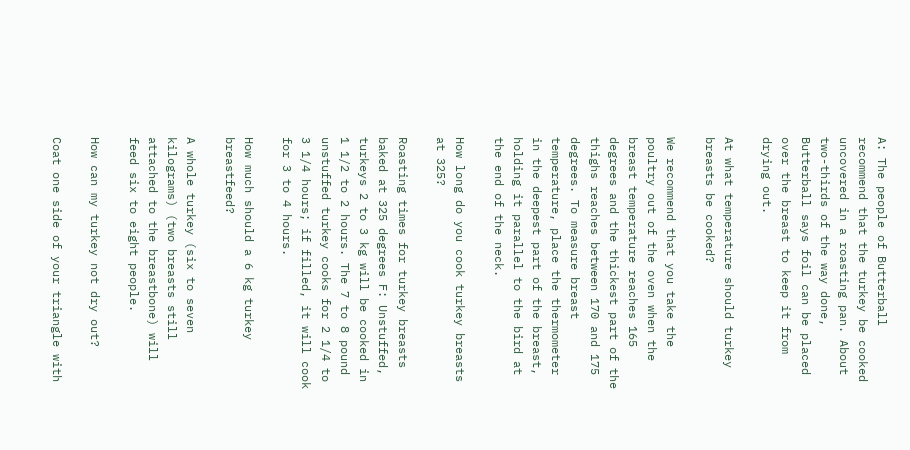A: The people of Butterball recommend that the turkey be cooked uncovered in a roasting pan. About two-thirds of the way done, Butterball says foil can be placed over the breast to keep it from drying out.

At what temperature should turkey breasts be cooked?

We recommend that you take the poultry out of the oven when the breast temperature reaches 165 degrees and the thickest part of the thighs reaches between 170 and 175 degrees. To measure breast temperature, place the thermometer in the deepest part of the breast, holding it parallel to the bird at the end of the neck.

How long do you cook turkey breasts at 325?

Roasting times for turkey breasts baked at 325 degrees F: Unstuffed, turkeys 2 to 3 kg will be cooked in 1 1/2 to 2 hours. The 7 to 8 pound unstuffed turkey cooks for 2 1/4 to 3 1/4 hours; if filled, it will cook for 3 to 4 hours.

How much should a 6 kg turkey breastfeed?

A whole turkey (six to seven kilograms) (two breasts still attached to the breastbone) will feed six to eight people.

How can my turkey not dry out?

Coat one side of your triangle with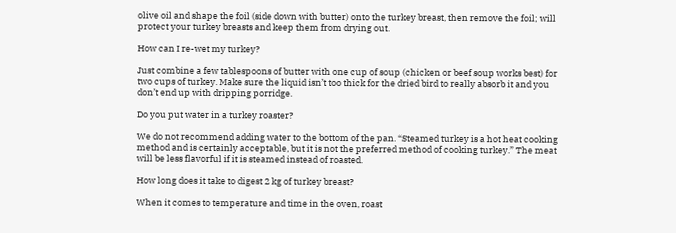olive oil and shape the foil (side down with butter) onto the turkey breast, then remove the foil; will protect your turkey breasts and keep them from drying out.

How can I re-wet my turkey?

Just combine a few tablespoons of butter with one cup of soup (chicken or beef soup works best) for two cups of turkey. Make sure the liquid isn’t too thick for the dried bird to really absorb it and you don’t end up with dripping porridge.

Do you put water in a turkey roaster?

We do not recommend adding water to the bottom of the pan. “Steamed turkey is a hot heat cooking method and is certainly acceptable, but it is not the preferred method of cooking turkey.” The meat will be less flavorful if it is steamed instead of roasted.

How long does it take to digest 2 kg of turkey breast?

When it comes to temperature and time in the oven, roast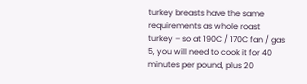turkey breasts have the same requirements as whole roast turkey – so at 190C / 170C fan / gas 5, you will need to cook it for 40 minutes per pound, plus 20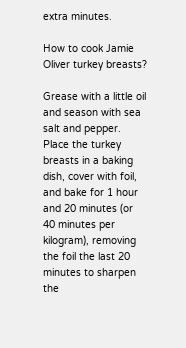extra minutes.

How to cook Jamie Oliver turkey breasts?

Grease with a little oil and season with sea salt and pepper. Place the turkey breasts in a baking dish, cover with foil, and bake for 1 hour and 20 minutes (or 40 minutes per kilogram), removing the foil the last 20 minutes to sharpen the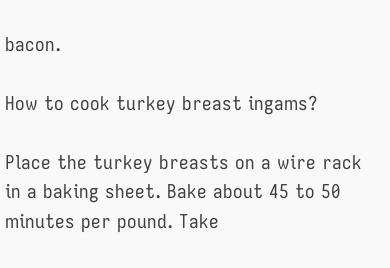bacon.

How to cook turkey breast ingams?

Place the turkey breasts on a wire rack in a baking sheet. Bake about 45 to 50 minutes per pound. Take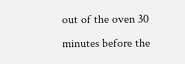out of the oven 30 minutes before the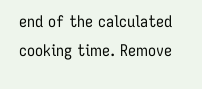end of the calculated cooking time. Remove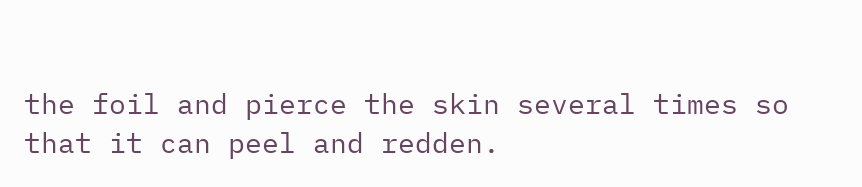the foil and pierce the skin several times so that it can peel and redden.